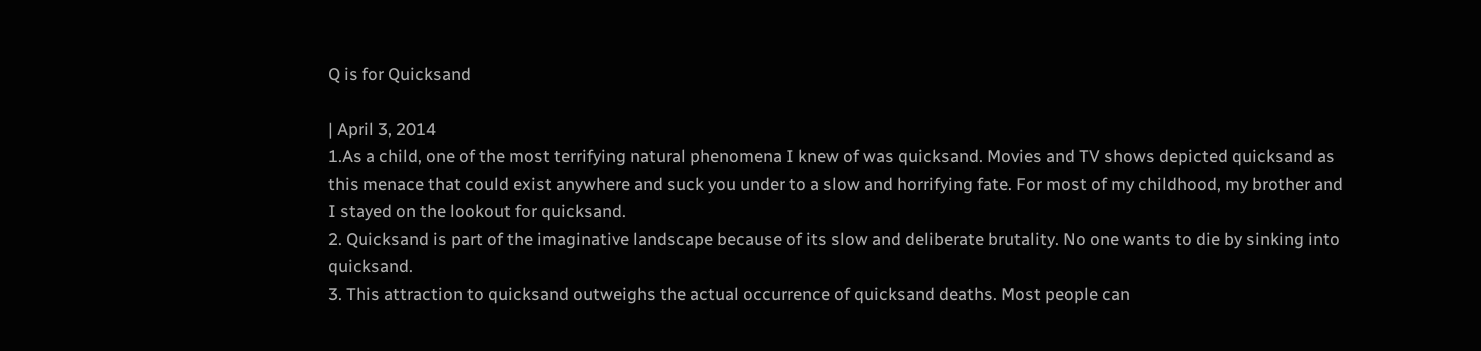Q is for Quicksand

| April 3, 2014
1.As a child, one of the most terrifying natural phenomena I knew of was quicksand. Movies and TV shows depicted quicksand as this menace that could exist anywhere and suck you under to a slow and horrifying fate. For most of my childhood, my brother and I stayed on the lookout for quicksand.
2. Quicksand is part of the imaginative landscape because of its slow and deliberate brutality. No one wants to die by sinking into quicksand.
3. This attraction to quicksand outweighs the actual occurrence of quicksand deaths. Most people can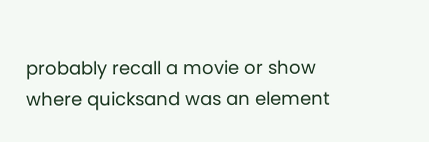probably recall a movie or show where quicksand was an element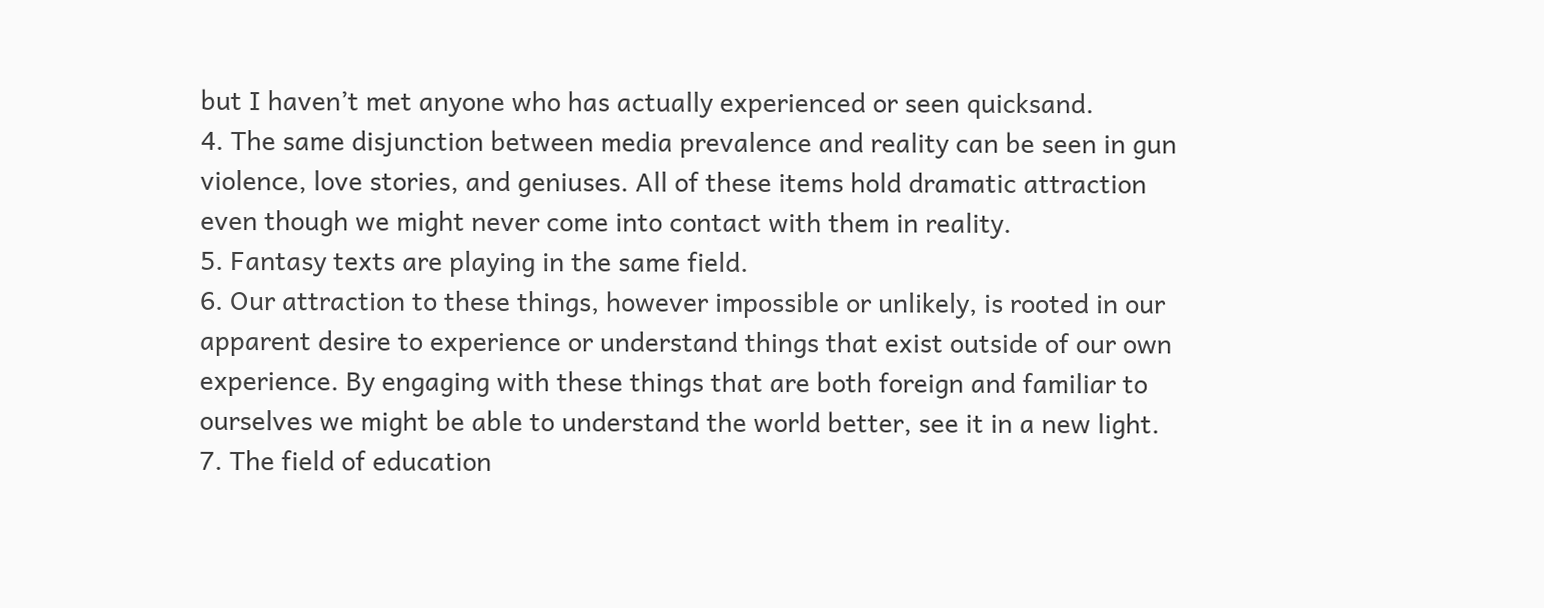but I haven’t met anyone who has actually experienced or seen quicksand.
4. The same disjunction between media prevalence and reality can be seen in gun violence, love stories, and geniuses. All of these items hold dramatic attraction even though we might never come into contact with them in reality.
5. Fantasy texts are playing in the same field.
6. Our attraction to these things, however impossible or unlikely, is rooted in our apparent desire to experience or understand things that exist outside of our own experience. By engaging with these things that are both foreign and familiar to ourselves we might be able to understand the world better, see it in a new light.
7. The field of education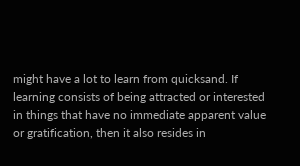might have a lot to learn from quicksand. If learning consists of being attracted or interested in things that have no immediate apparent value or gratification, then it also resides in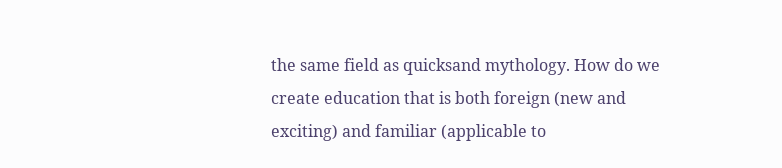the same field as quicksand mythology. How do we create education that is both foreign (new and exciting) and familiar (applicable to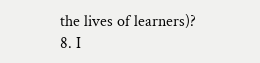the lives of learners)?
8. I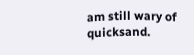am still wary of quicksand.